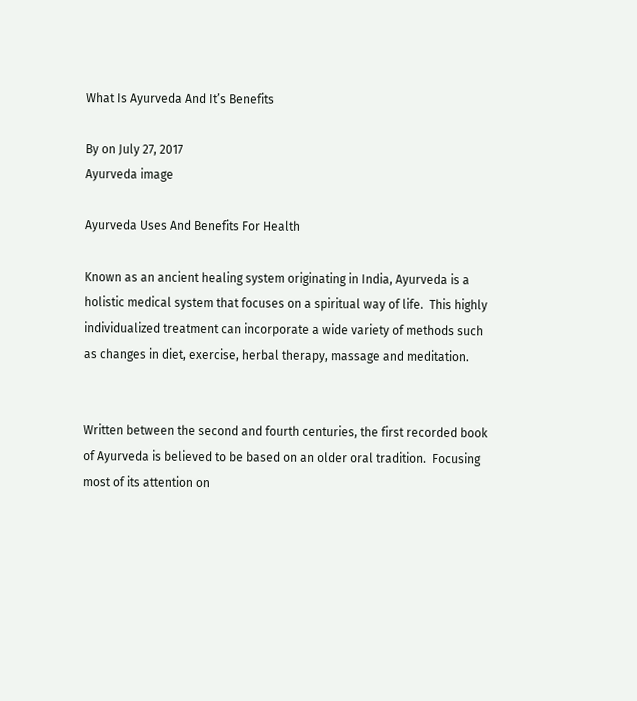What Is Ayurveda And It’s Benefits

By on July 27, 2017
Ayurveda image

Ayurveda Uses And Benefits For Health

Known as an ancient healing system originating in India, Ayurveda is a holistic medical system that focuses on a spiritual way of life.  This highly individualized treatment can incorporate a wide variety of methods such as changes in diet, exercise, herbal therapy, massage and meditation.


Written between the second and fourth centuries, the first recorded book of Ayurveda is believed to be based on an older oral tradition.  Focusing most of its attention on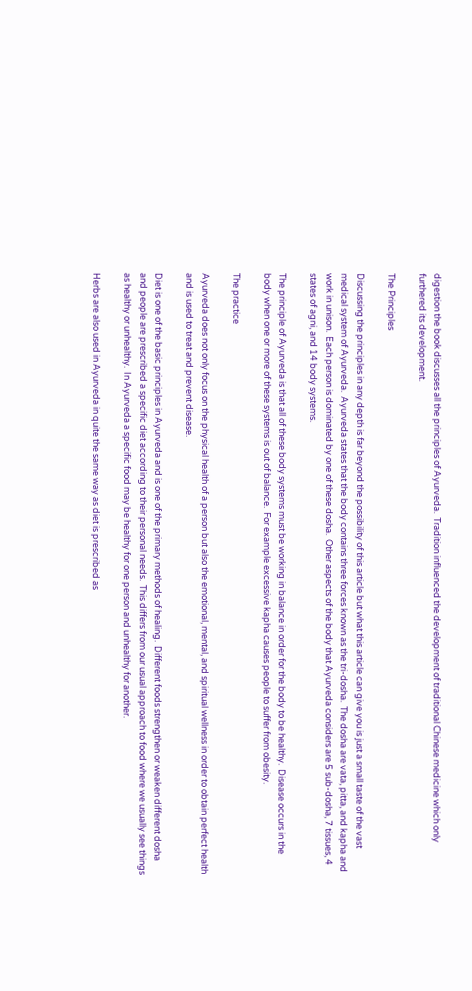digestion the book discusses all the principles of Ayurveda.  Tradition influenced the development of traditional Chinese medicine which only furthered its development.

The Principles

Discussing the principles in any depth is far beyond the possibility of this article but what this article can give you is just a small taste of the vast medical system of Ayurveda.  Ayurveda states that the body contains three forces known as the tri-dosha.  The dosha are vata, pitta, and kapha and work in unison.  Each person is dominated by one of these dosha.  Other aspects of the body that Ayurveda considers are 5 sub-dosha, 7 tissues, 4 states of agni, and 14 body systems.

The principle of Ayurveda is that all of these body systems must be working in balance in order for the body to be healthy.  Disease occurs in the body when one or more of these systems is out of balance.  For example excessive kapha causes people to suffer from obesity.

The practice

Ayurveda does not only focus on the physical health of a person but also the emotional, mental, and spiritual wellness in order to obtain perfect health and is used to treat and prevent disease.

Diet is one of the basic principles in Ayurveda and is one of the primary methods of healing.  Different foods strengthen or weaken different dosha and people are prescribed a specific diet according to their personal needs.  This differs from our usual approach to food where we usually see things as healthy or unhealthy.  In Ayurveda a specific food may be healthy for one person and unhealthy for another.

Herbs are also used in Ayurveda in quite the same way as diet is prescribed as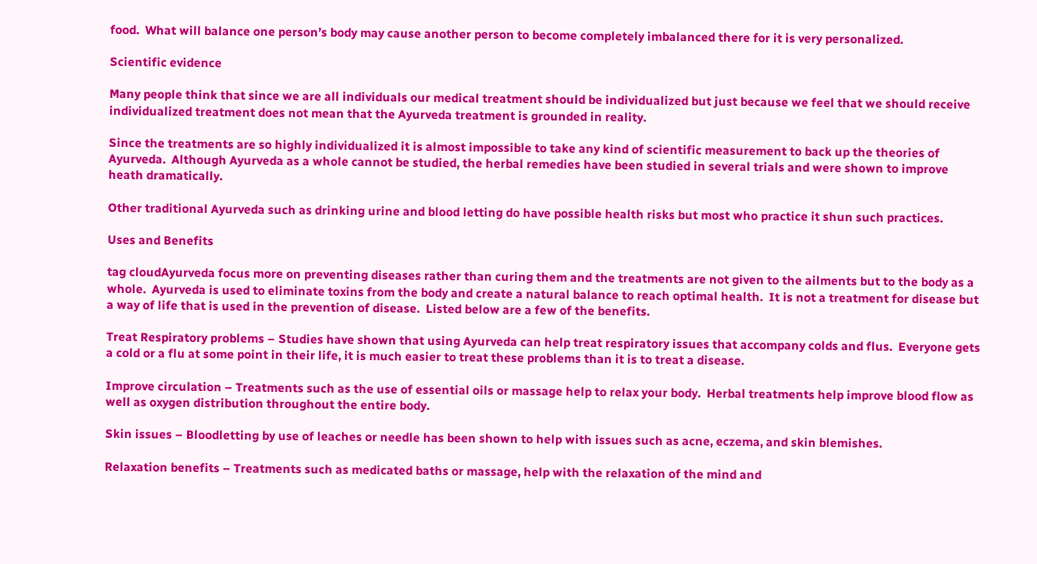food.  What will balance one person’s body may cause another person to become completely imbalanced there for it is very personalized.

Scientific evidence

Many people think that since we are all individuals our medical treatment should be individualized but just because we feel that we should receive individualized treatment does not mean that the Ayurveda treatment is grounded in reality.

Since the treatments are so highly individualized it is almost impossible to take any kind of scientific measurement to back up the theories of Ayurveda.  Although Ayurveda as a whole cannot be studied, the herbal remedies have been studied in several trials and were shown to improve heath dramatically.

Other traditional Ayurveda such as drinking urine and blood letting do have possible health risks but most who practice it shun such practices.

Uses and Benefits

tag cloudAyurveda focus more on preventing diseases rather than curing them and the treatments are not given to the ailments but to the body as a whole.  Ayurveda is used to eliminate toxins from the body and create a natural balance to reach optimal health.  It is not a treatment for disease but a way of life that is used in the prevention of disease.  Listed below are a few of the benefits.

Treat Respiratory problems – Studies have shown that using Ayurveda can help treat respiratory issues that accompany colds and flus.  Everyone gets a cold or a flu at some point in their life, it is much easier to treat these problems than it is to treat a disease.

Improve circulation – Treatments such as the use of essential oils or massage help to relax your body.  Herbal treatments help improve blood flow as well as oxygen distribution throughout the entire body.

Skin issues – Bloodletting by use of leaches or needle has been shown to help with issues such as acne, eczema, and skin blemishes.

Relaxation benefits – Treatments such as medicated baths or massage, help with the relaxation of the mind and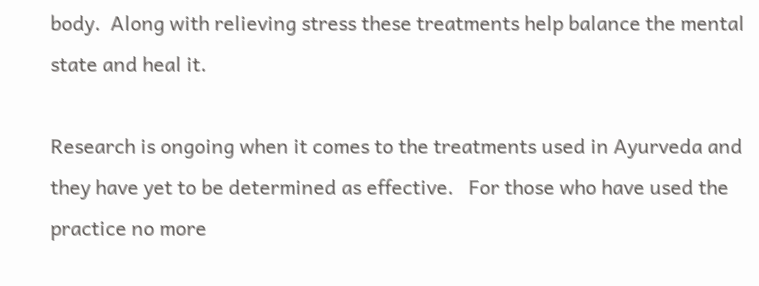body.  Along with relieving stress these treatments help balance the mental state and heal it.

Research is ongoing when it comes to the treatments used in Ayurveda and they have yet to be determined as effective.   For those who have used the practice no more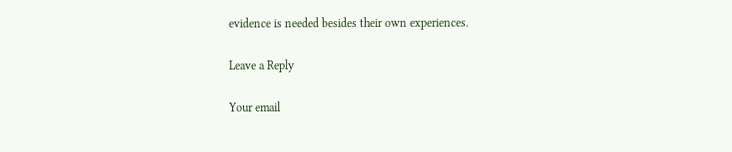evidence is needed besides their own experiences.

Leave a Reply

Your email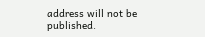address will not be published.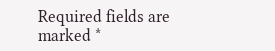Required fields are marked *